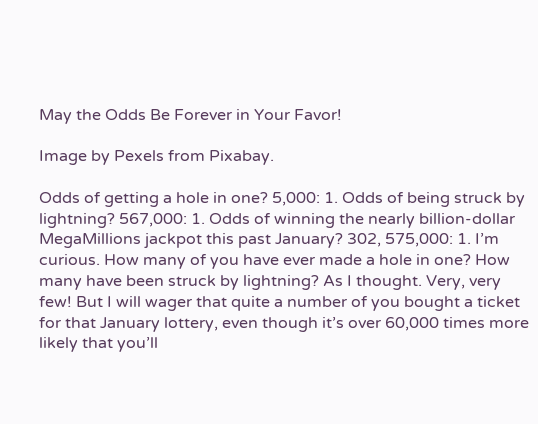May the Odds Be Forever in Your Favor!

Image by Pexels from Pixabay.

Odds of getting a hole in one? 5,000: 1. Odds of being struck by lightning? 567,000: 1. Odds of winning the nearly billion-dollar MegaMillions jackpot this past January? 302, 575,000: 1. I’m curious. How many of you have ever made a hole in one? How many have been struck by lightning? As I thought. Very, very few! But I will wager that quite a number of you bought a ticket for that January lottery, even though it’s over 60,000 times more likely that you’ll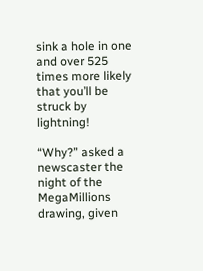sink a hole in one and over 525 times more likely that you’ll be struck by lightning!

“Why?” asked a newscaster the night of the MegaMillions drawing, given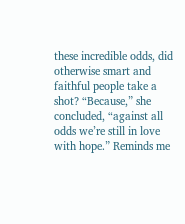these incredible odds, did otherwise smart and faithful people take a shot? “Because,” she concluded, “against all odds we’re still in love with hope.” Reminds me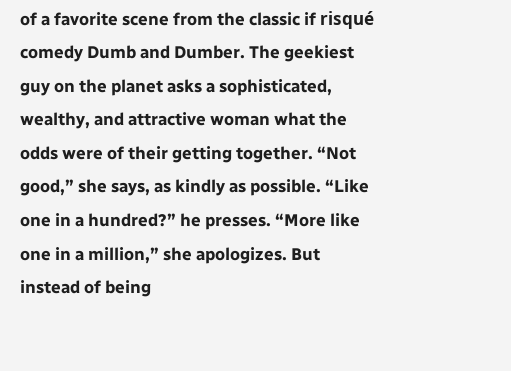of a favorite scene from the classic if risqué comedy Dumb and Dumber. The geekiest guy on the planet asks a sophisticated, wealthy, and attractive woman what the odds were of their getting together. “Not good,” she says, as kindly as possible. “Like one in a hundred?” he presses. “More like one in a million,” she apologizes. But instead of being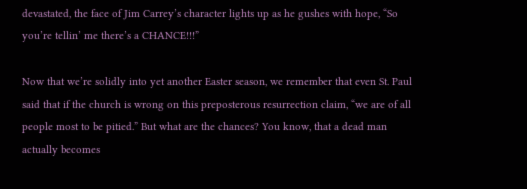devastated, the face of Jim Carrey’s character lights up as he gushes with hope, “So you’re tellin’ me there’s a CHANCE!!!”

Now that we’re solidly into yet another Easter season, we remember that even St. Paul said that if the church is wrong on this preposterous resurrection claim, “we are of all people most to be pitied.” But what are the chances? You know, that a dead man actually becomes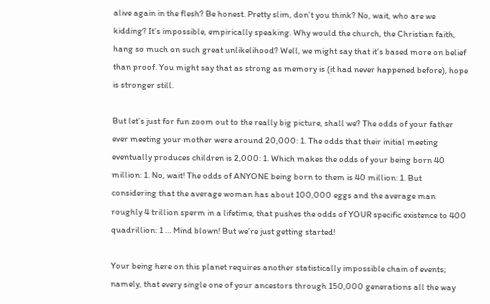alive again in the flesh? Be honest. Pretty slim, don’t you think? No, wait, who are we kidding? It’s impossible, empirically speaking. Why would the church, the Christian faith, hang so much on such great unlikelihood? Well, we might say that it’s based more on belief than proof. You might say that as strong as memory is (it had never happened before), hope is stronger still.

But let’s just for fun zoom out to the really big picture, shall we? The odds of your father ever meeting your mother were around 20,000: 1. The odds that their initial meeting eventually produces children is 2,000: 1. Which makes the odds of your being born 40 million: 1. No, wait! The odds of ANYONE being born to them is 40 million: 1. But considering that the average woman has about 100,000 eggs and the average man roughly 4 trillion sperm in a lifetime, that pushes the odds of YOUR specific existence to 400 quadrillion: 1 … Mind blown! But we’re just getting started!

Your being here on this planet requires another statistically impossible chain of events; namely, that every single one of your ancestors through 150,000 generations all the way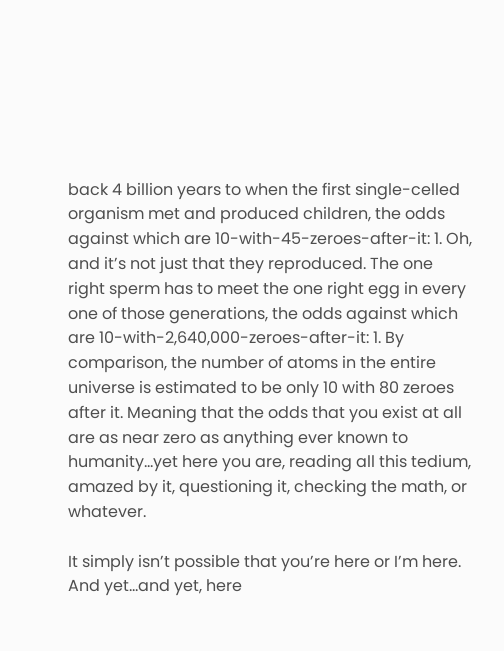back 4 billion years to when the first single-celled organism met and produced children, the odds against which are 10-with-45-zeroes-after-it: 1. Oh, and it’s not just that they reproduced. The one right sperm has to meet the one right egg in every one of those generations, the odds against which are 10-with-2,640,000-zeroes-after-it: 1. By comparison, the number of atoms in the entire universe is estimated to be only 10 with 80 zeroes after it. Meaning that the odds that you exist at all are as near zero as anything ever known to humanity…yet here you are, reading all this tedium, amazed by it, questioning it, checking the math, or whatever.

It simply isn’t possible that you’re here or I’m here. And yet…and yet, here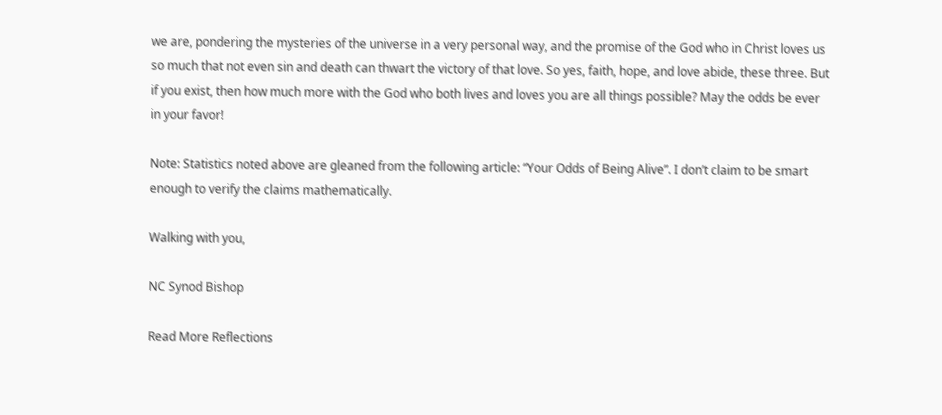we are, pondering the mysteries of the universe in a very personal way, and the promise of the God who in Christ loves us so much that not even sin and death can thwart the victory of that love. So yes, faith, hope, and love abide, these three. But if you exist, then how much more with the God who both lives and loves you are all things possible? May the odds be ever in your favor!

Note: Statistics noted above are gleaned from the following article: “Your Odds of Being Alive”. I don’t claim to be smart enough to verify the claims mathematically.

Walking with you,

NC Synod Bishop

Read More Reflections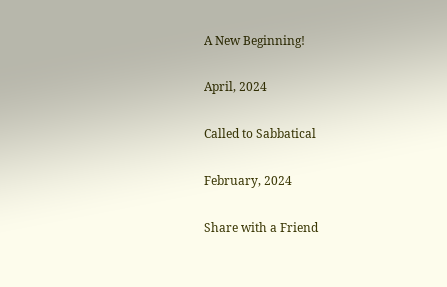A New Beginning!

April, 2024

Called to Sabbatical

February, 2024

Share with a Friend